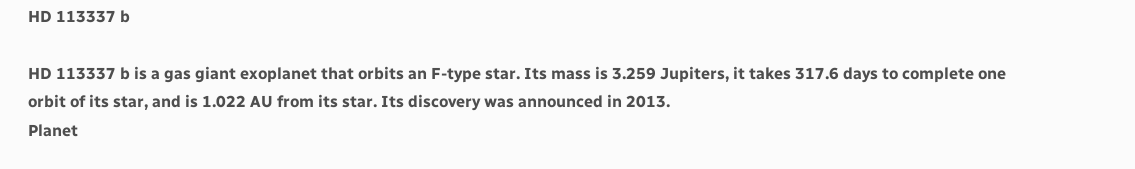HD 113337 b

HD 113337 b is a gas giant exoplanet that orbits an F-type star. Its mass is 3.259 Jupiters, it takes 317.6 days to complete one orbit of its star, and is 1.022 AU from its star. Its discovery was announced in 2013.
Planet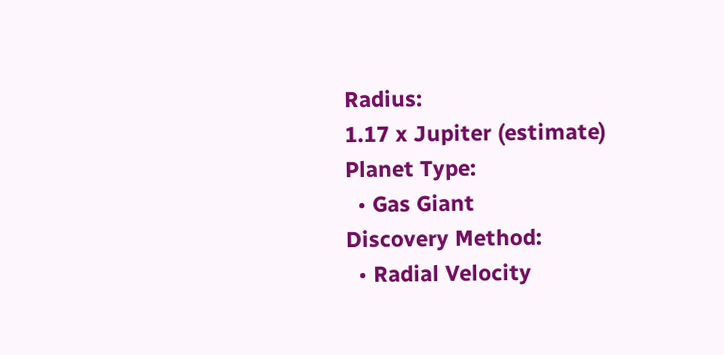Radius:
1.17 x Jupiter (estimate)
Planet Type:
  • Gas Giant
Discovery Method:
  • Radial Velocity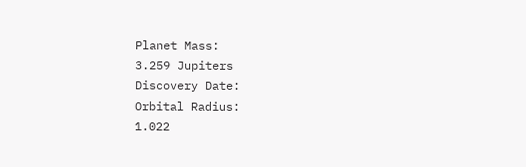Planet Mass:
3.259 Jupiters
Discovery Date:
Orbital Radius:
1.022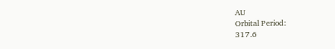AU
Orbital Period:
317.6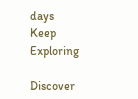days
Keep Exploring

Discover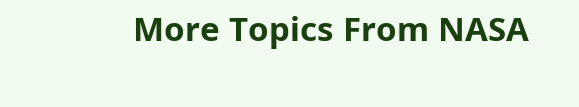More Topics From NASA